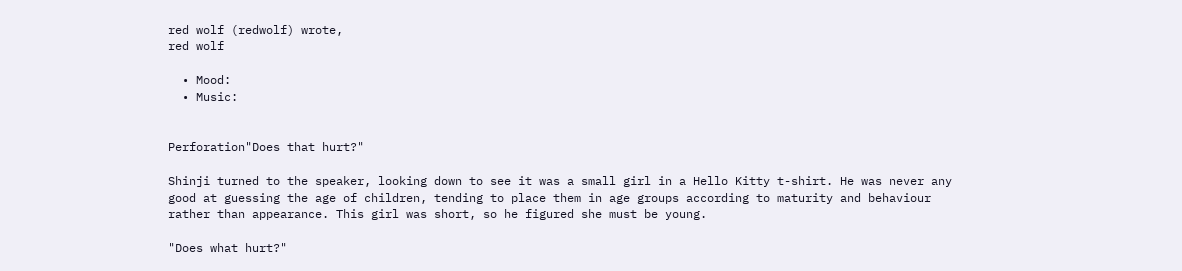red wolf (redwolf) wrote,
red wolf

  • Mood:
  • Music:


Perforation"Does that hurt?"

Shinji turned to the speaker, looking down to see it was a small girl in a Hello Kitty t-shirt. He was never any good at guessing the age of children, tending to place them in age groups according to maturity and behaviour rather than appearance. This girl was short, so he figured she must be young.

"Does what hurt?"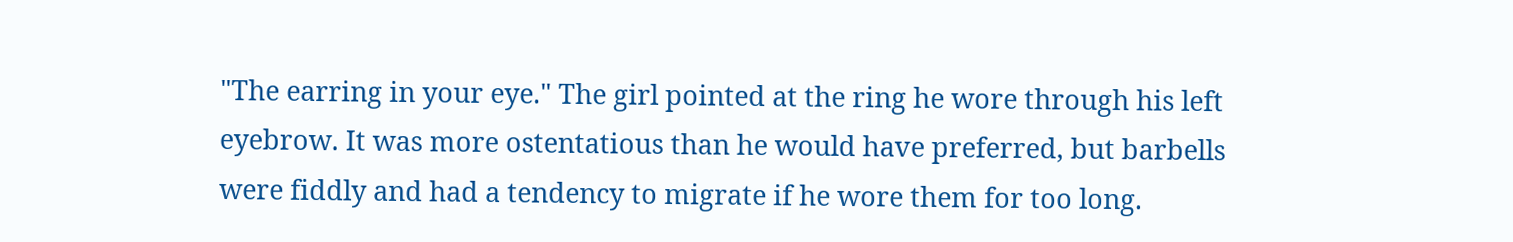"The earring in your eye." The girl pointed at the ring he wore through his left eyebrow. It was more ostentatious than he would have preferred, but barbells were fiddly and had a tendency to migrate if he wore them for too long.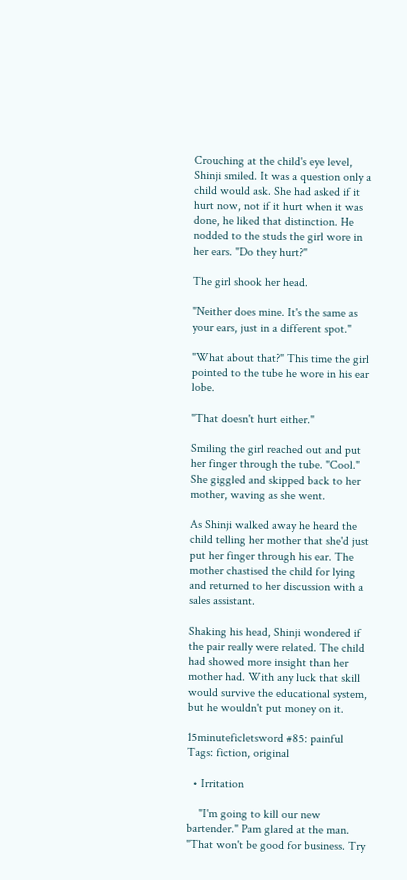Crouching at the child's eye level, Shinji smiled. It was a question only a child would ask. She had asked if it hurt now, not if it hurt when it was done, he liked that distinction. He nodded to the studs the girl wore in her ears. "Do they hurt?"

The girl shook her head.

"Neither does mine. It's the same as your ears, just in a different spot."

"What about that?" This time the girl pointed to the tube he wore in his ear lobe.

"That doesn't hurt either."

Smiling the girl reached out and put her finger through the tube. "Cool." She giggled and skipped back to her mother, waving as she went.

As Shinji walked away he heard the child telling her mother that she'd just put her finger through his ear. The mother chastised the child for lying and returned to her discussion with a sales assistant.

Shaking his head, Shinji wondered if the pair really were related. The child had showed more insight than her mother had. With any luck that skill would survive the educational system, but he wouldn't put money on it.

15minuteficletsword #85: painful
Tags: fiction, original

  • Irritation

    "I'm going to kill our new bartender." Pam glared at the man. "That won't be good for business. Try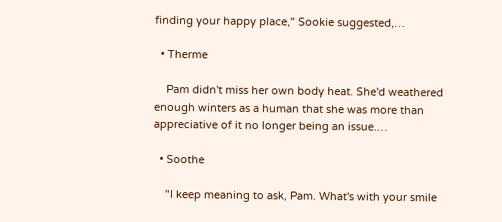finding your happy place," Sookie suggested,…

  • Therme

    Pam didn't miss her own body heat. She'd weathered enough winters as a human that she was more than appreciative of it no longer being an issue.…

  • Soothe

    "I keep meaning to ask, Pam. What's with your smile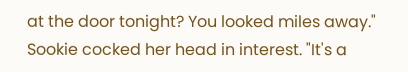at the door tonight? You looked miles away." Sookie cocked her head in interest. "It's a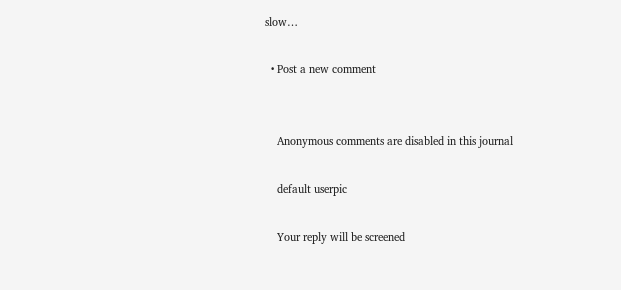slow…

  • Post a new comment


    Anonymous comments are disabled in this journal

    default userpic

    Your reply will be screened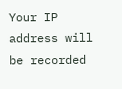Your IP address will be recorded